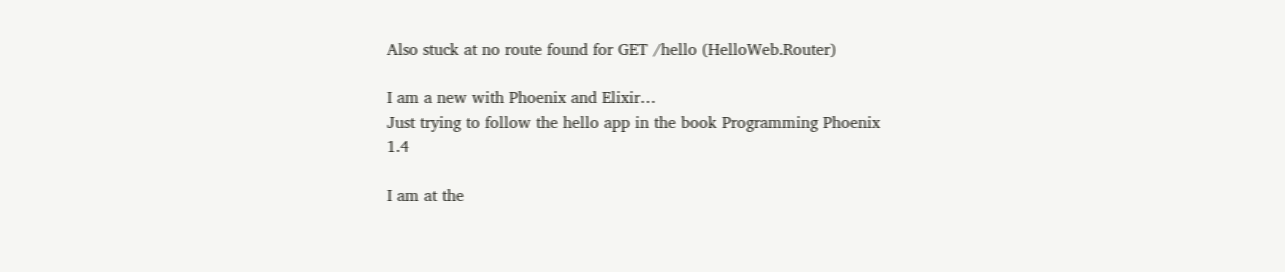Also stuck at no route found for GET /hello (HelloWeb.Router)

I am a new with Phoenix and Elixir…
Just trying to follow the hello app in the book Programming Phoenix 1.4

I am at the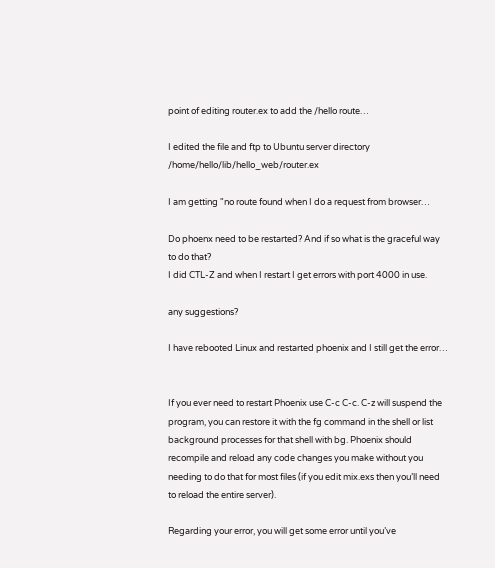point of editing router.ex to add the /hello route…

I edited the file and ftp to Ubuntu server directory /home/hello/lib/hello_web/router.ex

I am getting "no route found when I do a request from browser…

Do phoenx need to be restarted? And if so what is the graceful way to do that?
I did CTL-Z and when I restart I get errors with port 4000 in use.

any suggestions?

I have rebooted Linux and restarted phoenix and I still get the error…


If you ever need to restart Phoenix use C-c C-c. C-z will suspend the program, you can restore it with the fg command in the shell or list background processes for that shell with bg. Phoenix should recompile and reload any code changes you make without you needing to do that for most files (if you edit mix.exs then you’ll need to reload the entire server).

Regarding your error, you will get some error until you’ve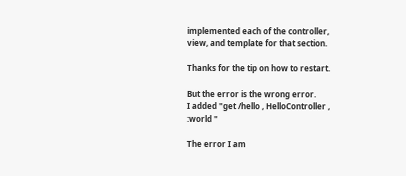implemented each of the controller, view, and template for that section.

Thanks for the tip on how to restart.

But the error is the wrong error.
I added "get /hello , HelloController , :world "

The error I am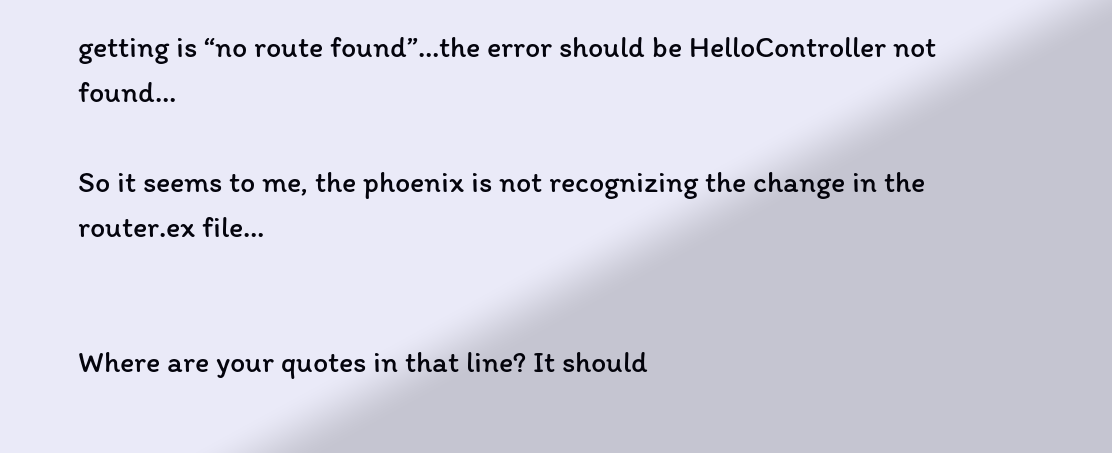getting is “no route found”…the error should be HelloController not found…

So it seems to me, the phoenix is not recognizing the change in the router.ex file…


Where are your quotes in that line? It should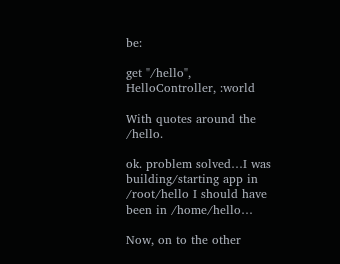be:

get "/hello", HelloController, :world

With quotes around the /hello.

ok. problem solved…I was building/starting app in /root/hello I should have been in /home/hello…

Now, on to the other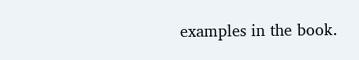examples in the book.